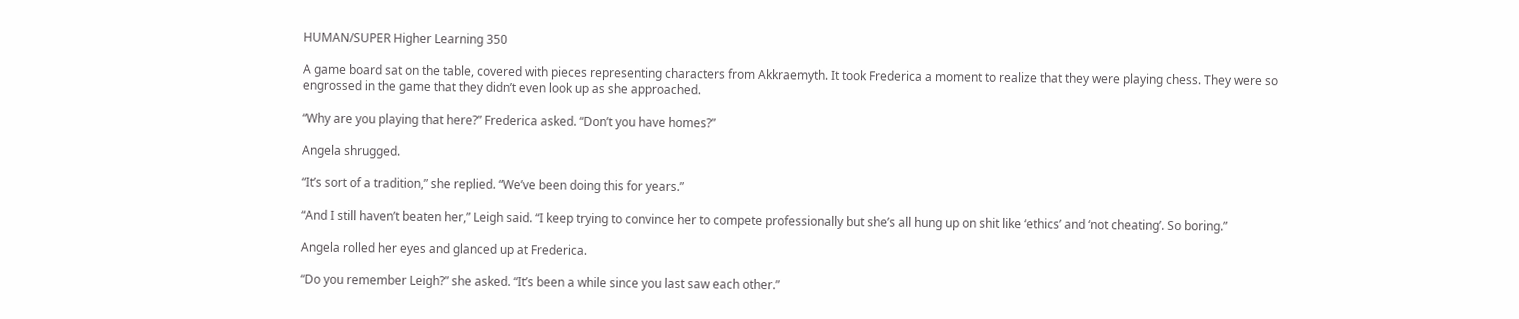HUMAN/SUPER Higher Learning 350

A game board sat on the table, covered with pieces representing characters from Akkraemyth. It took Frederica a moment to realize that they were playing chess. They were so engrossed in the game that they didn’t even look up as she approached.

“Why are you playing that here?” Frederica asked. “Don’t you have homes?”

Angela shrugged.

“It’s sort of a tradition,” she replied. “We’ve been doing this for years.”

“And I still haven’t beaten her,” Leigh said. “I keep trying to convince her to compete professionally but she’s all hung up on shit like ‘ethics’ and ‘not cheating’. So boring.”

Angela rolled her eyes and glanced up at Frederica.

“Do you remember Leigh?” she asked. “It’s been a while since you last saw each other.”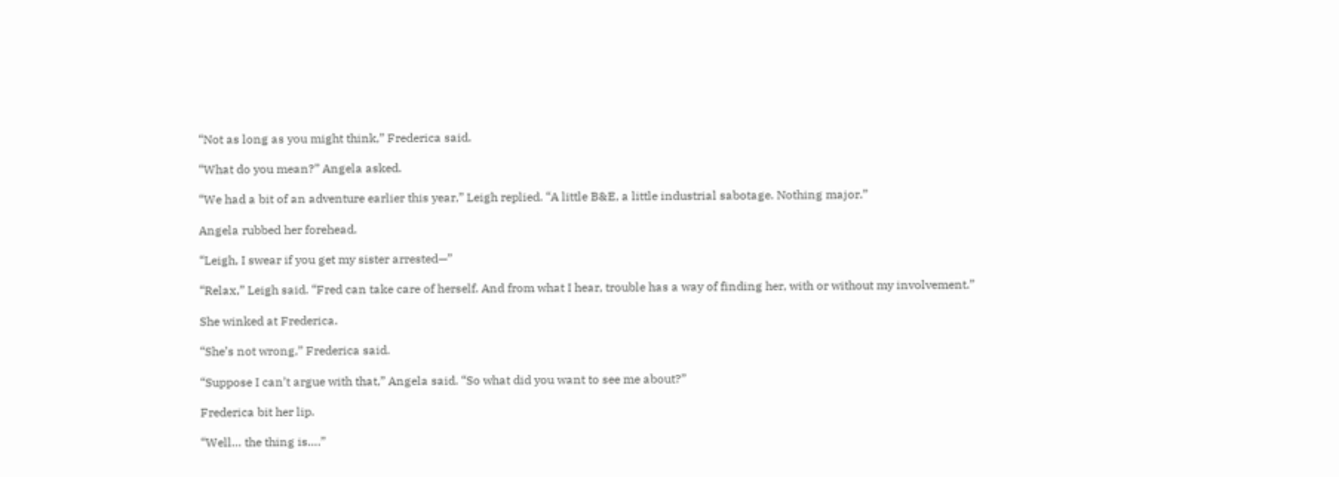“Not as long as you might think,” Frederica said.

“What do you mean?” Angela asked.

“We had a bit of an adventure earlier this year,” Leigh replied. “A little B&E, a little industrial sabotage. Nothing major.”

Angela rubbed her forehead.

“Leigh, I swear if you get my sister arrested—”

“Relax,” Leigh said. “Fred can take care of herself. And from what I hear, trouble has a way of finding her, with or without my involvement.”

She winked at Frederica.

“She’s not wrong,” Frederica said.

“Suppose I can’t argue with that,” Angela said. “So what did you want to see me about?”

Frederica bit her lip.

“Well… the thing is….”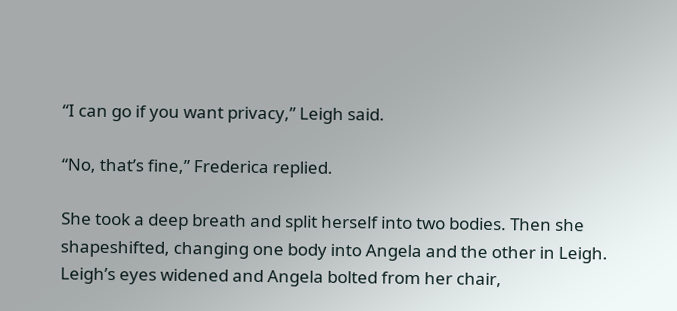“I can go if you want privacy,” Leigh said.

“No, that’s fine,” Frederica replied.

She took a deep breath and split herself into two bodies. Then she shapeshifted, changing one body into Angela and the other in Leigh. Leigh’s eyes widened and Angela bolted from her chair,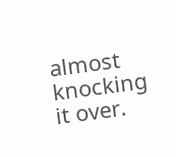almost knocking it over.